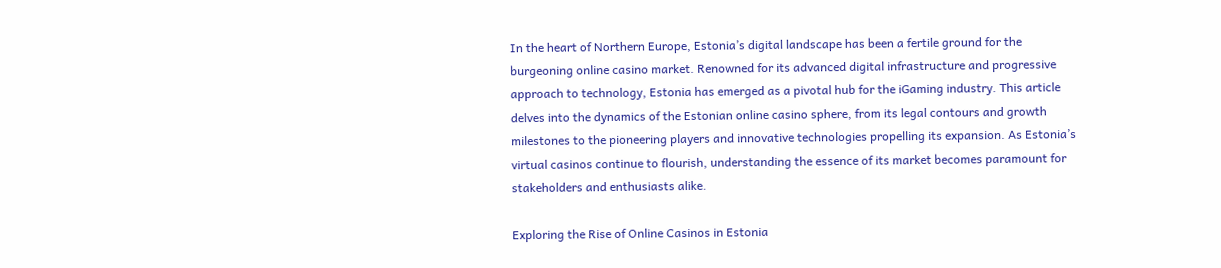In the heart of Northern Europe, Estonia’s digital landscape has been a fertile ground for the burgeoning online casino market. Renowned for its advanced digital infrastructure and progressive approach to technology, Estonia has emerged as a pivotal hub for the iGaming industry. This article delves into the dynamics of the Estonian online casino sphere, from its legal contours and growth milestones to the pioneering players and innovative technologies propelling its expansion. As Estonia’s virtual casinos continue to flourish, understanding the essence of its market becomes paramount for stakeholders and enthusiasts alike.

Exploring the Rise of Online Casinos in Estonia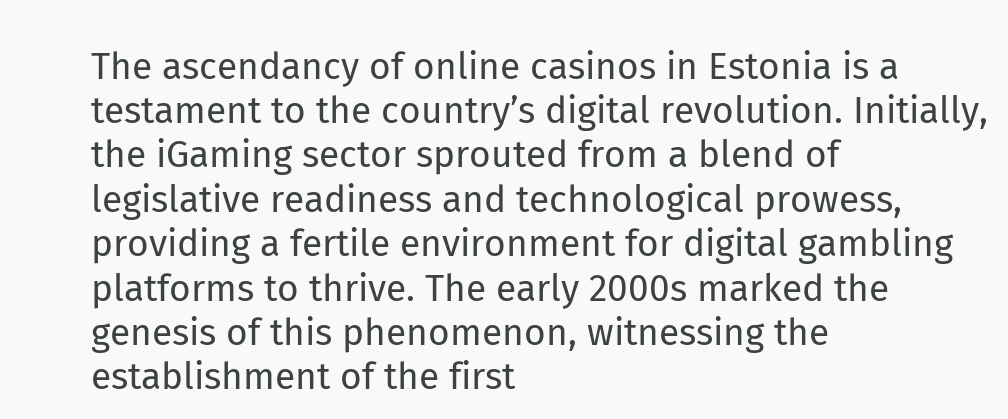The ascendancy of online casinos in Estonia is a testament to the country’s digital revolution. Initially, the iGaming sector sprouted from a blend of legislative readiness and technological prowess, providing a fertile environment for digital gambling platforms to thrive. The early 2000s marked the genesis of this phenomenon, witnessing the establishment of the first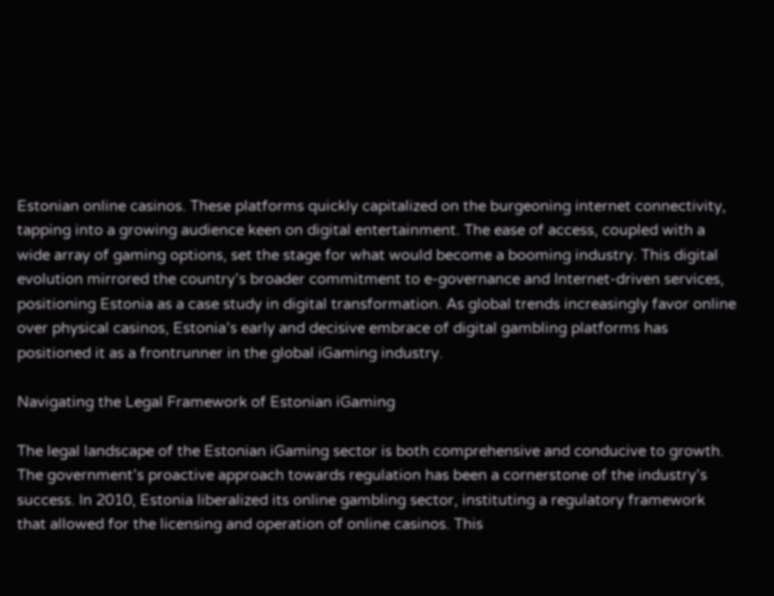Estonian online casinos. These platforms quickly capitalized on the burgeoning internet connectivity, tapping into a growing audience keen on digital entertainment. The ease of access, coupled with a wide array of gaming options, set the stage for what would become a booming industry. This digital evolution mirrored the country’s broader commitment to e-governance and Internet-driven services, positioning Estonia as a case study in digital transformation. As global trends increasingly favor online over physical casinos, Estonia’s early and decisive embrace of digital gambling platforms has positioned it as a frontrunner in the global iGaming industry.

Navigating the Legal Framework of Estonian iGaming

The legal landscape of the Estonian iGaming sector is both comprehensive and conducive to growth. The government’s proactive approach towards regulation has been a cornerstone of the industry’s success. In 2010, Estonia liberalized its online gambling sector, instituting a regulatory framework that allowed for the licensing and operation of online casinos. This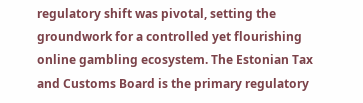regulatory shift was pivotal, setting the groundwork for a controlled yet flourishing online gambling ecosystem. The Estonian Tax and Customs Board is the primary regulatory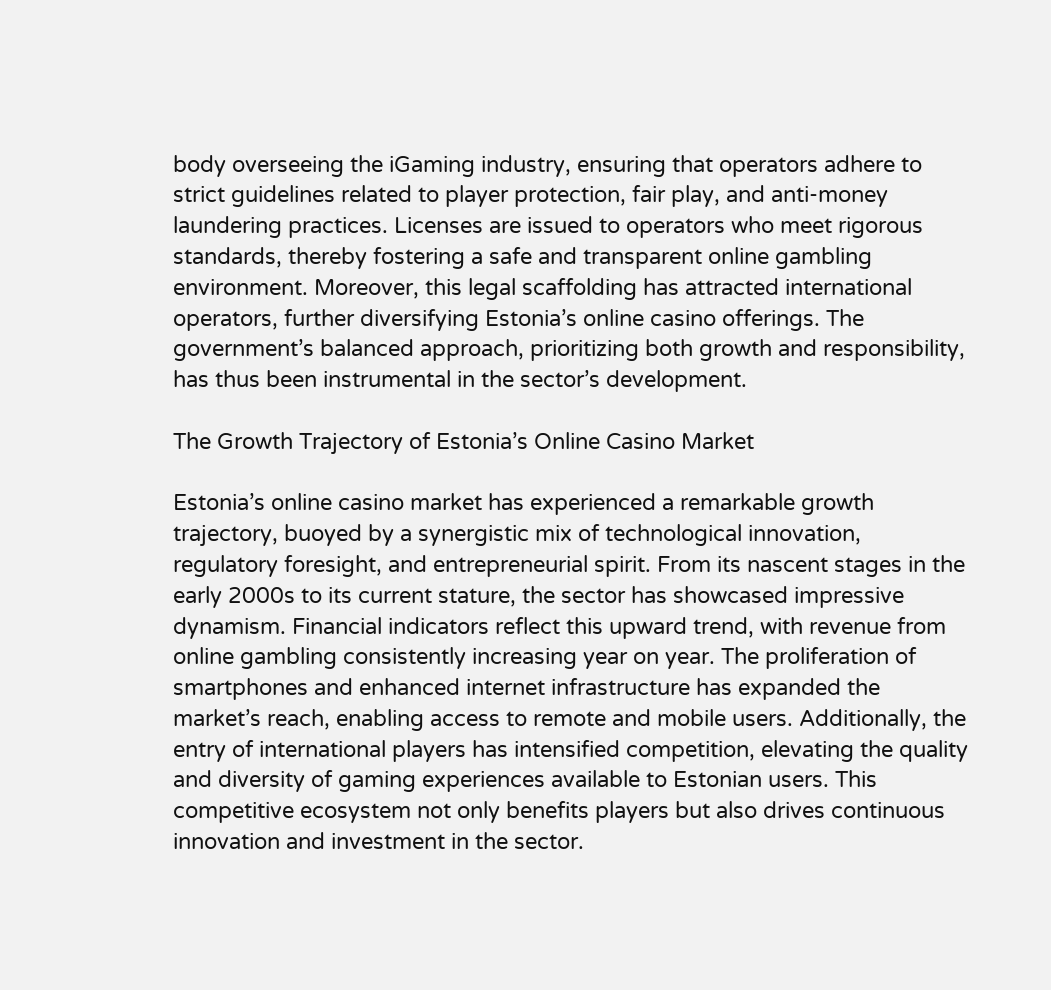body overseeing the iGaming industry, ensuring that operators adhere to strict guidelines related to player protection, fair play, and anti-money laundering practices. Licenses are issued to operators who meet rigorous standards, thereby fostering a safe and transparent online gambling environment. Moreover, this legal scaffolding has attracted international operators, further diversifying Estonia’s online casino offerings. The government’s balanced approach, prioritizing both growth and responsibility, has thus been instrumental in the sector’s development.

The Growth Trajectory of Estonia’s Online Casino Market

Estonia’s online casino market has experienced a remarkable growth trajectory, buoyed by a synergistic mix of technological innovation, regulatory foresight, and entrepreneurial spirit. From its nascent stages in the early 2000s to its current stature, the sector has showcased impressive dynamism. Financial indicators reflect this upward trend, with revenue from online gambling consistently increasing year on year. The proliferation of smartphones and enhanced internet infrastructure has expanded the market’s reach, enabling access to remote and mobile users. Additionally, the entry of international players has intensified competition, elevating the quality and diversity of gaming experiences available to Estonian users. This competitive ecosystem not only benefits players but also drives continuous innovation and investment in the sector.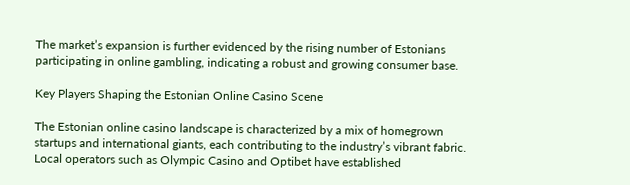The market’s expansion is further evidenced by the rising number of Estonians participating in online gambling, indicating a robust and growing consumer base.

Key Players Shaping the Estonian Online Casino Scene

The Estonian online casino landscape is characterized by a mix of homegrown startups and international giants, each contributing to the industry’s vibrant fabric. Local operators such as Olympic Casino and Optibet have established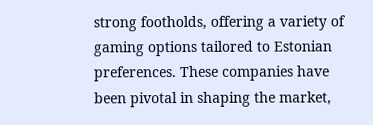strong footholds, offering a variety of gaming options tailored to Estonian preferences. These companies have been pivotal in shaping the market,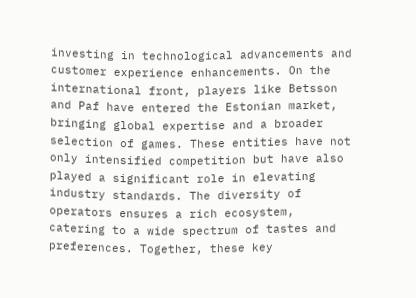investing in technological advancements and customer experience enhancements. On the international front, players like Betsson and Paf have entered the Estonian market, bringing global expertise and a broader selection of games. These entities have not only intensified competition but have also played a significant role in elevating industry standards. The diversity of operators ensures a rich ecosystem, catering to a wide spectrum of tastes and preferences. Together, these key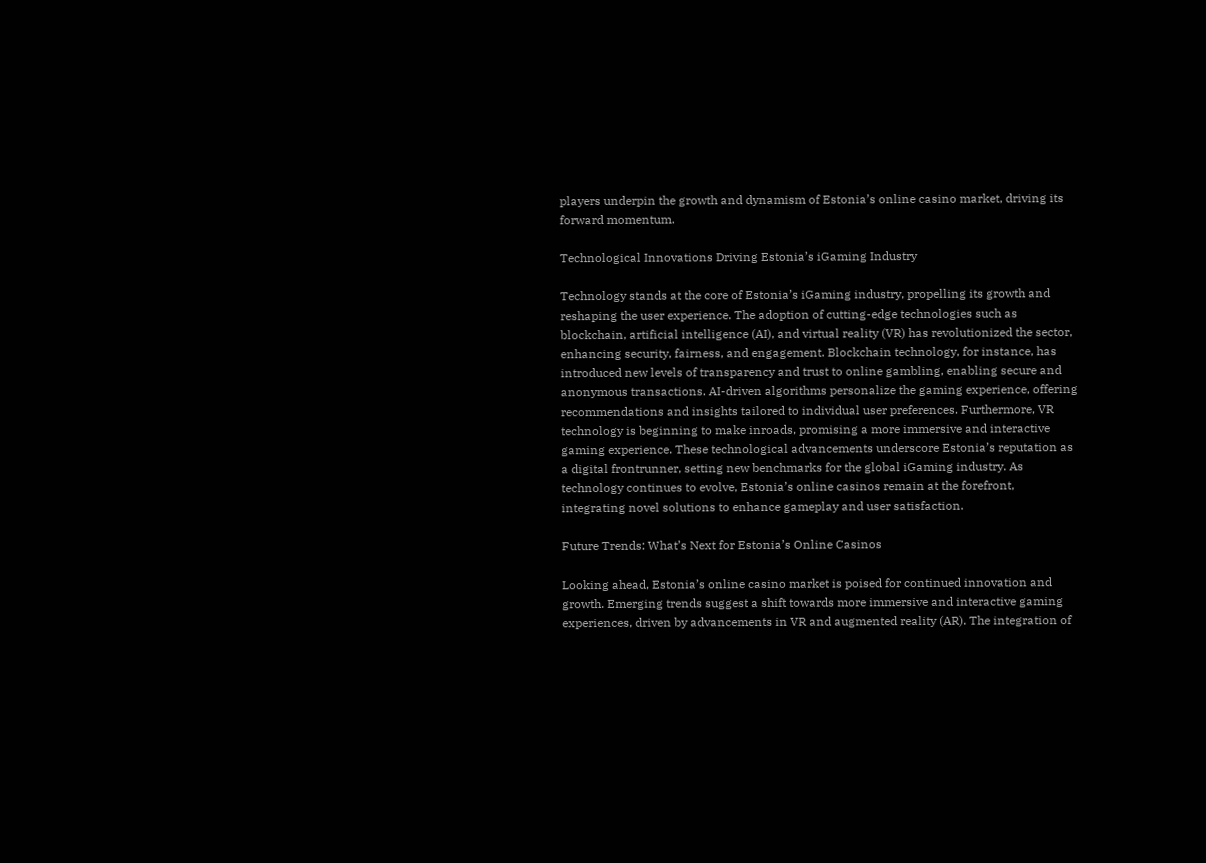players underpin the growth and dynamism of Estonia’s online casino market, driving its forward momentum.

Technological Innovations Driving Estonia’s iGaming Industry

Technology stands at the core of Estonia’s iGaming industry, propelling its growth and reshaping the user experience. The adoption of cutting-edge technologies such as blockchain, artificial intelligence (AI), and virtual reality (VR) has revolutionized the sector, enhancing security, fairness, and engagement. Blockchain technology, for instance, has introduced new levels of transparency and trust to online gambling, enabling secure and anonymous transactions. AI-driven algorithms personalize the gaming experience, offering recommendations and insights tailored to individual user preferences. Furthermore, VR technology is beginning to make inroads, promising a more immersive and interactive gaming experience. These technological advancements underscore Estonia’s reputation as a digital frontrunner, setting new benchmarks for the global iGaming industry. As technology continues to evolve, Estonia’s online casinos remain at the forefront, integrating novel solutions to enhance gameplay and user satisfaction.

Future Trends: What’s Next for Estonia’s Online Casinos

Looking ahead, Estonia’s online casino market is poised for continued innovation and growth. Emerging trends suggest a shift towards more immersive and interactive gaming experiences, driven by advancements in VR and augmented reality (AR). The integration of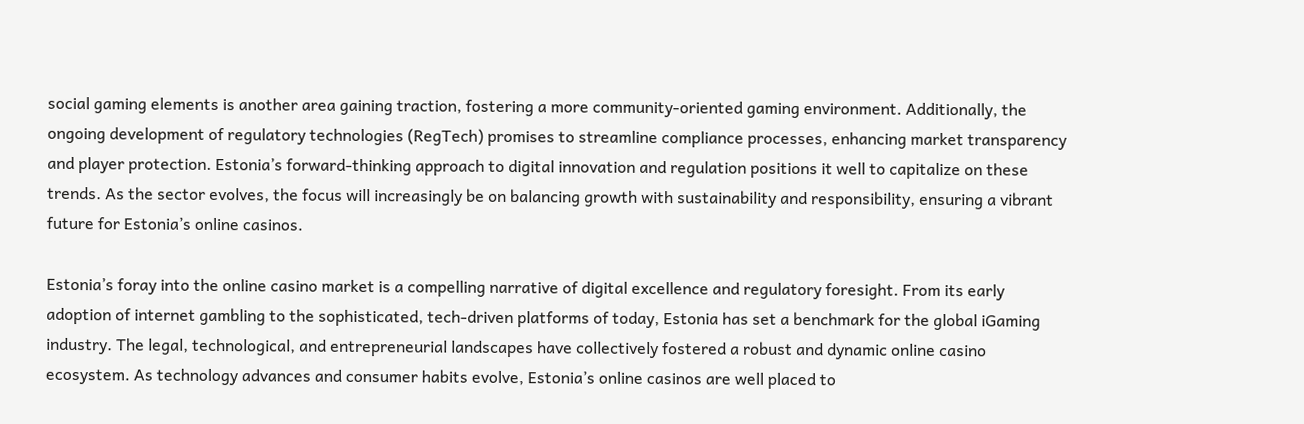social gaming elements is another area gaining traction, fostering a more community-oriented gaming environment. Additionally, the ongoing development of regulatory technologies (RegTech) promises to streamline compliance processes, enhancing market transparency and player protection. Estonia’s forward-thinking approach to digital innovation and regulation positions it well to capitalize on these trends. As the sector evolves, the focus will increasingly be on balancing growth with sustainability and responsibility, ensuring a vibrant future for Estonia’s online casinos.

Estonia’s foray into the online casino market is a compelling narrative of digital excellence and regulatory foresight. From its early adoption of internet gambling to the sophisticated, tech-driven platforms of today, Estonia has set a benchmark for the global iGaming industry. The legal, technological, and entrepreneurial landscapes have collectively fostered a robust and dynamic online casino ecosystem. As technology advances and consumer habits evolve, Estonia’s online casinos are well placed to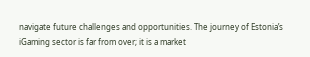navigate future challenges and opportunities. The journey of Estonia’s iGaming sector is far from over; it is a market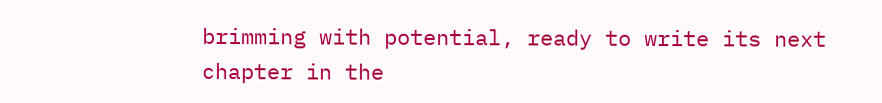brimming with potential, ready to write its next chapter in the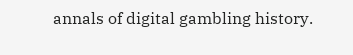annals of digital gambling history.